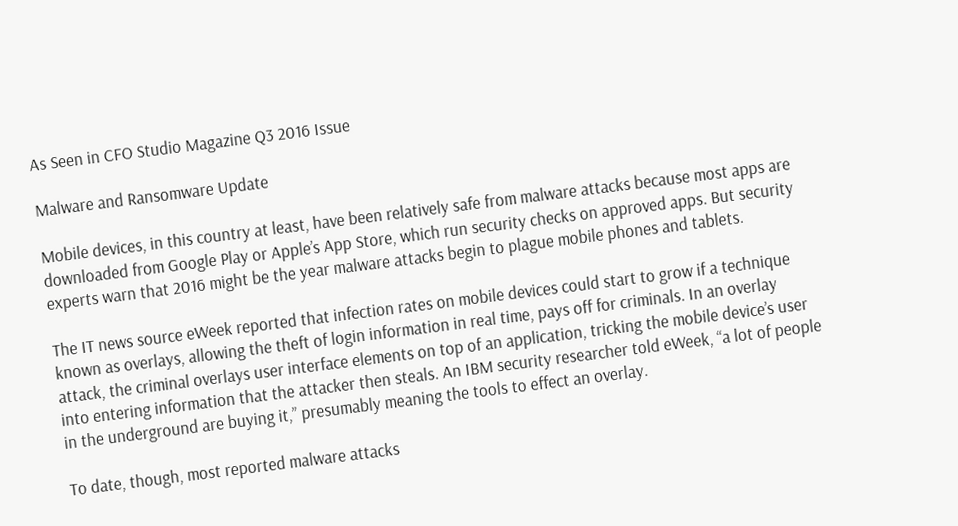As Seen in CFO Studio Magazine Q3 2016 Issue

Malware and Ransomware Update

Mobile devices, in this country at least, have been relatively safe from malware attacks because most apps are downloaded from Google Play or Apple’s App Store, which run security checks on approved apps. But security experts warn that 2016 might be the year malware attacks begin to plague mobile phones and tablets.

The IT news source eWeek reported that infection rates on mobile devices could start to grow if a technique known as overlays, allowing the theft of login information in real time, pays off for criminals. In an overlay attack, the criminal overlays user interface elements on top of an application, tricking the mobile device’s user into entering information that the attacker then steals. An IBM security researcher told eWeek, “a lot of people in the underground are buying it,” presumably meaning the tools to effect an overlay.

To date, though, most reported malware attacks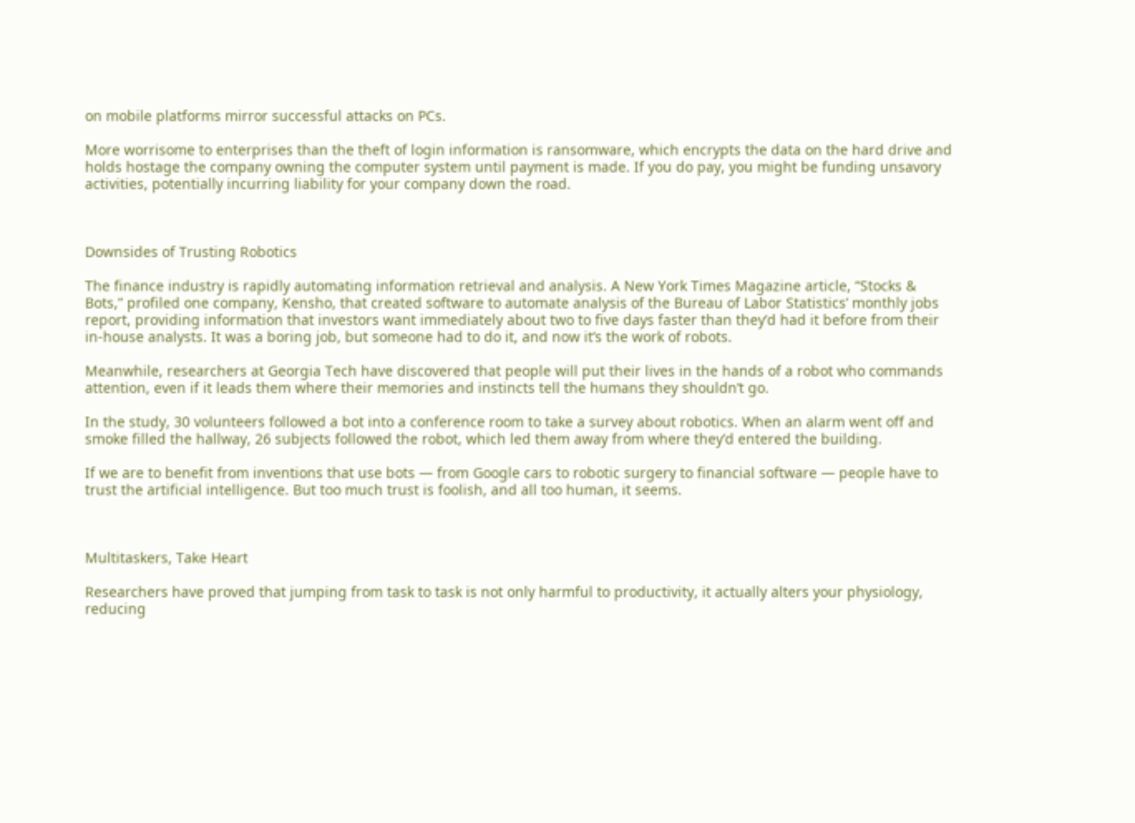on mobile platforms mirror successful attacks on PCs.

More worrisome to enterprises than the theft of login information is ransomware, which encrypts the data on the hard drive and holds hostage the company owning the computer system until payment is made. If you do pay, you might be funding unsavory activities, potentially incurring liability for your company down the road.



Downsides of Trusting Robotics

The finance industry is rapidly automating information retrieval and analysis. A New York Times Magazine article, “Stocks & Bots,” profiled one company, Kensho, that created software to automate analysis of the Bureau of Labor Statistics’ monthly jobs report, providing information that investors want immediately about two to five days faster than they’d had it before from their in-house analysts. It was a boring job, but someone had to do it, and now it’s the work of robots.

Meanwhile, researchers at Georgia Tech have discovered that people will put their lives in the hands of a robot who commands attention, even if it leads them where their memories and instincts tell the humans they shouldn’t go.

In the study, 30 volunteers followed a bot into a conference room to take a survey about robotics. When an alarm went off and smoke filled the hallway, 26 subjects followed the robot, which led them away from where they’d entered the building.

If we are to benefit from inventions that use bots — from Google cars to robotic surgery to financial software — people have to trust the artificial intelligence. But too much trust is foolish, and all too human, it seems.



Multitaskers, Take Heart

Researchers have proved that jumping from task to task is not only harmful to productivity, it actually alters your physiology, reducing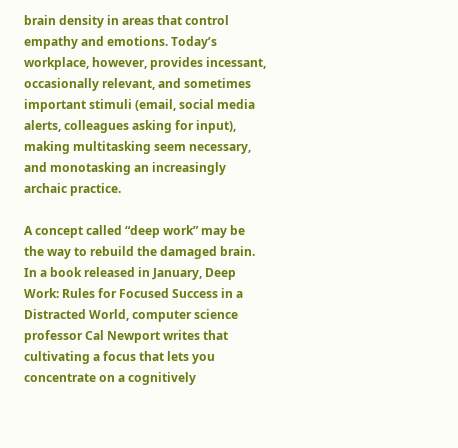brain density in areas that control empathy and emotions. Today’s workplace, however, provides incessant, occasionally relevant, and sometimes important stimuli (email, social media alerts, colleagues asking for input), making multitasking seem necessary, and monotasking an increasingly archaic practice.

A concept called “deep work” may be the way to rebuild the damaged brain. In a book released in January, Deep Work: Rules for Focused Success in a Distracted World, computer science professor Cal Newport writes that cultivating a focus that lets you concentrate on a cognitively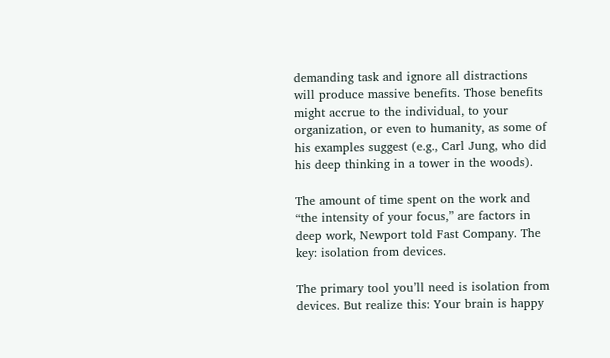demanding task and ignore all distractions will produce massive benefits. Those benefits might accrue to the individual, to your organization, or even to humanity, as some of his examples suggest (e.g., Carl Jung, who did his deep thinking in a tower in the woods).

The amount of time spent on the work and “the intensity of your focus,” are factors in deep work, Newport told Fast Company. The key: isolation from devices.

The primary tool you’ll need is isolation from devices. But realize this: Your brain is happy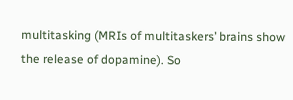multitasking (MRIs of multitaskers’ brains show the release of dopamine). So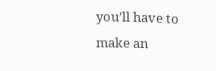you’ll have to make an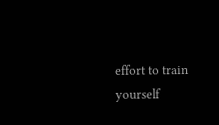effort to train yourself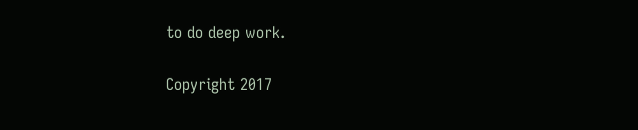to do deep work.

Copyright 2017